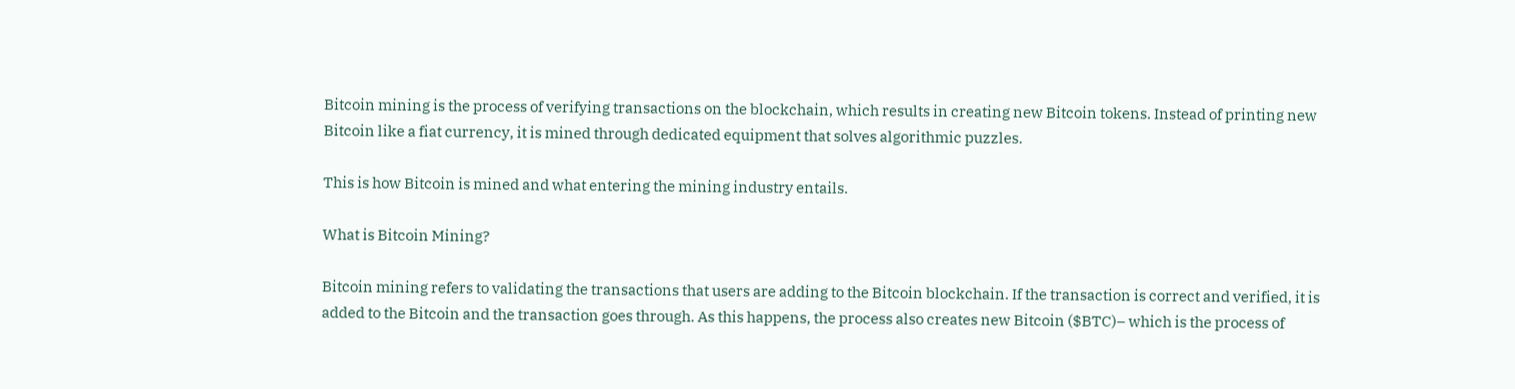Bitcoin mining is the process of verifying transactions on the blockchain, which results in creating new Bitcoin tokens. Instead of printing new Bitcoin like a fiat currency, it is mined through dedicated equipment that solves algorithmic puzzles.

This is how Bitcoin is mined and what entering the mining industry entails.

What is Bitcoin Mining?

Bitcoin mining refers to validating the transactions that users are adding to the Bitcoin blockchain. If the transaction is correct and verified, it is added to the Bitcoin and the transaction goes through. As this happens, the process also creates new Bitcoin ($BTC)– which is the process of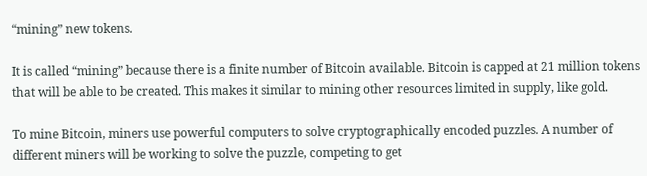“mining” new tokens.

It is called “mining” because there is a finite number of Bitcoin available. Bitcoin is capped at 21 million tokens that will be able to be created. This makes it similar to mining other resources limited in supply, like gold.

To mine Bitcoin, miners use powerful computers to solve cryptographically encoded puzzles. A number of different miners will be working to solve the puzzle, competing to get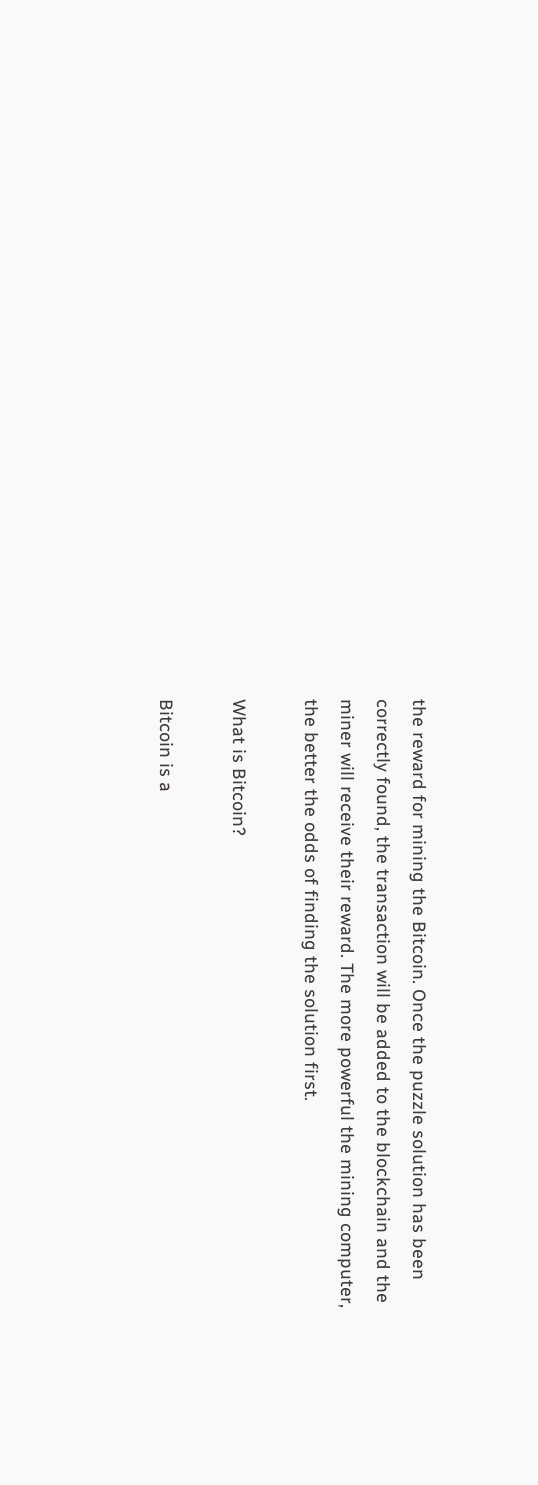the reward for mining the Bitcoin. Once the puzzle solution has been correctly found, the transaction will be added to the blockchain and the miner will receive their reward. The more powerful the mining computer, the better the odds of finding the solution first.

What is Bitcoin?

Bitcoin is a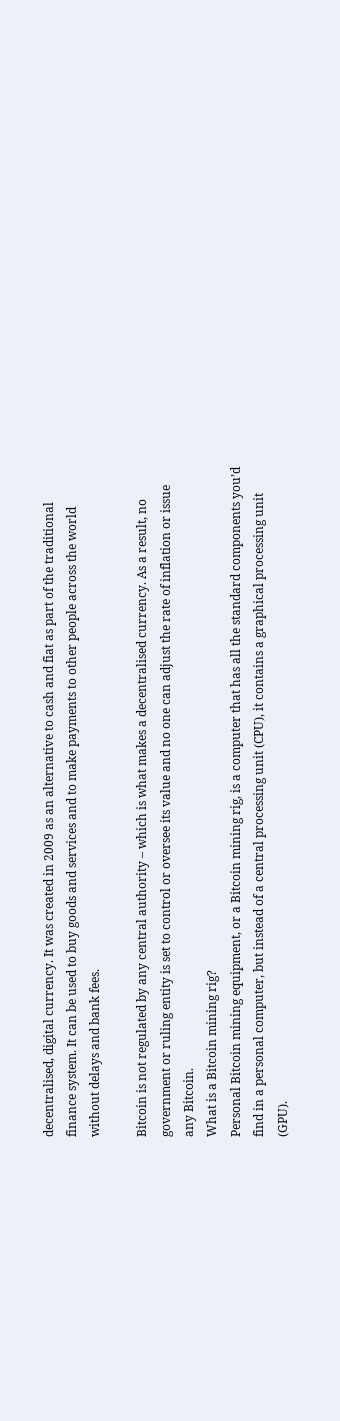decentralised, digital currency. It was created in 2009 as an alternative to cash and fiat as part of the traditional finance system. It can be used to buy goods and services and to make payments to other people across the world without delays and bank fees.

Bitcoin is not regulated by any central authority – which is what makes a decentralised currency. As a result, no government or ruling entity is set to control or oversee its value and no one can adjust the rate of inflation or issue any Bitcoin.
What is a Bitcoin mining rig?
Personal Bitcoin mining equipment, or a Bitcoin mining rig, is a computer that has all the standard components you’d find in a personal computer, but instead of a central processing unit (CPU), it contains a graphical processing unit (GPU).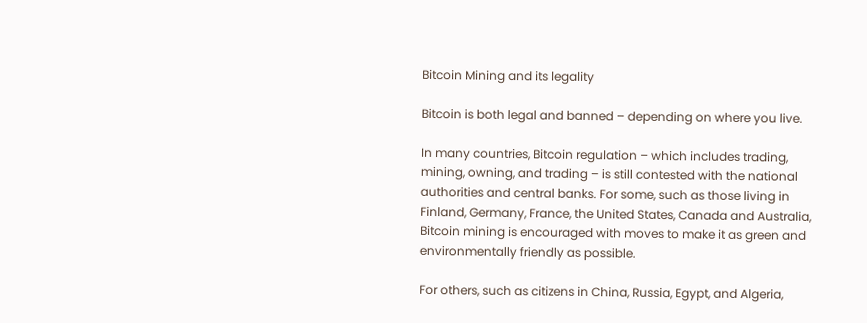Bitcoin Mining and its legality

Bitcoin is both legal and banned – depending on where you live.

In many countries, Bitcoin regulation – which includes trading, mining, owning, and trading – is still contested with the national authorities and central banks. For some, such as those living in Finland, Germany, France, the United States, Canada and Australia, Bitcoin mining is encouraged with moves to make it as green and environmentally friendly as possible.

For others, such as citizens in China, Russia, Egypt, and Algeria,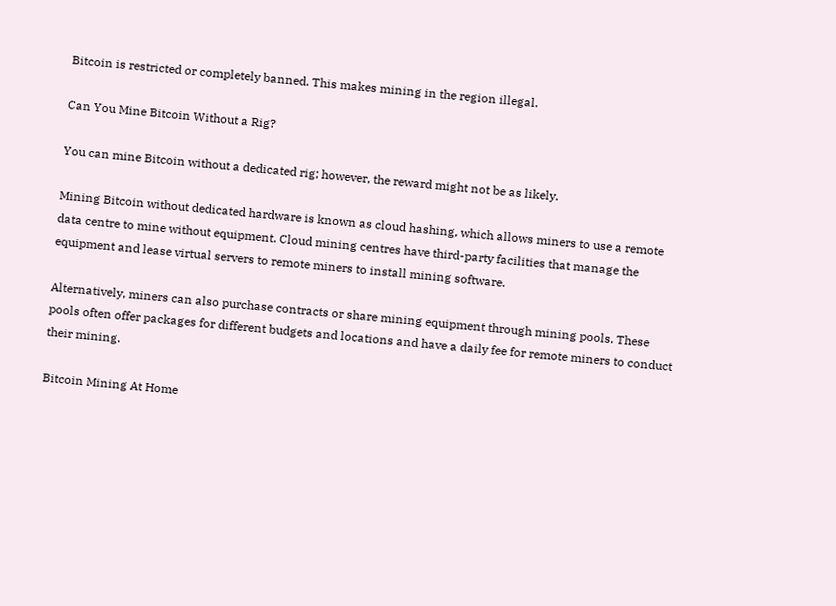Bitcoin is restricted or completely banned. This makes mining in the region illegal.

Can You Mine Bitcoin Without a Rig?

You can mine Bitcoin without a dedicated rig; however, the reward might not be as likely.

Mining Bitcoin without dedicated hardware is known as cloud hashing, which allows miners to use a remote data centre to mine without equipment. Cloud mining centres have third-party facilities that manage the equipment and lease virtual servers to remote miners to install mining software.

Alternatively, miners can also purchase contracts or share mining equipment through mining pools. These pools often offer packages for different budgets and locations and have a daily fee for remote miners to conduct their mining.

Bitcoin Mining At Home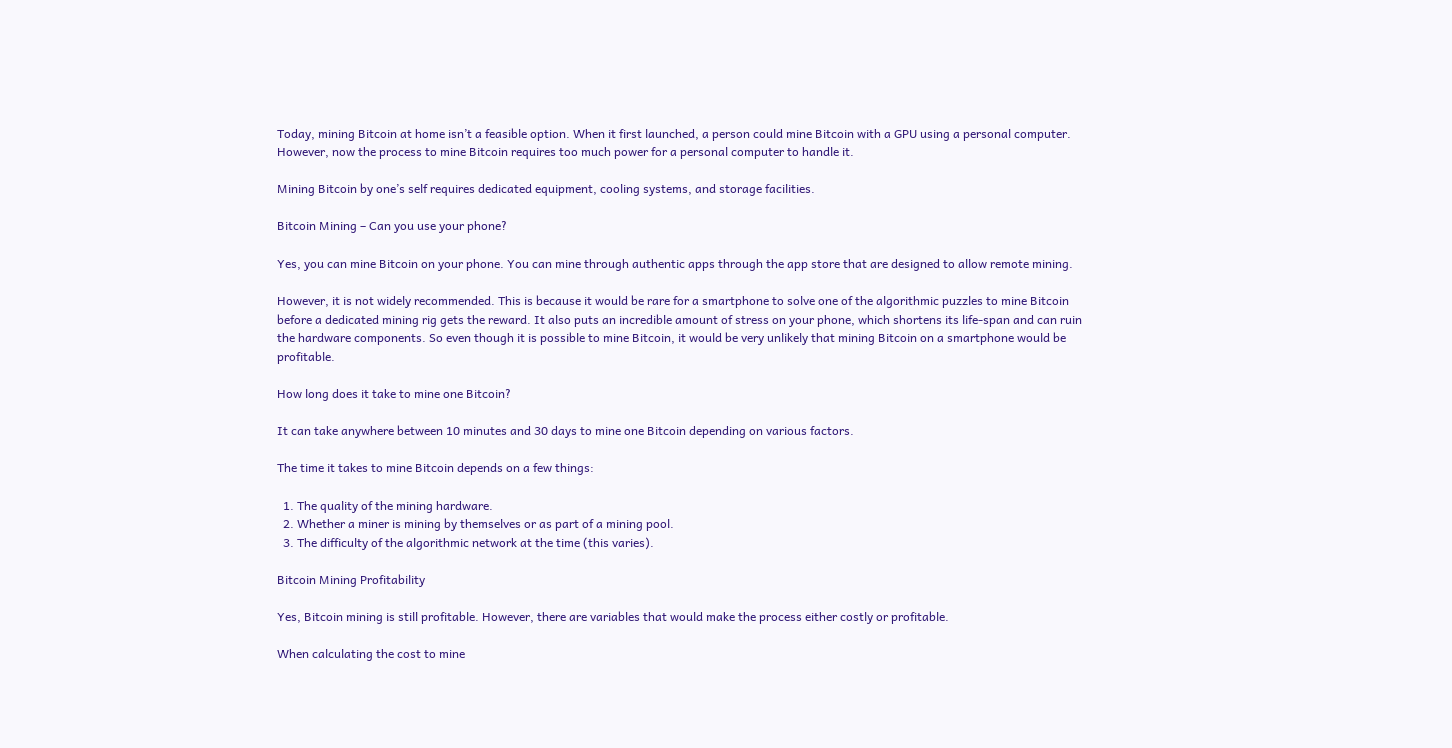Today, mining Bitcoin at home isn’t a feasible option. When it first launched, a person could mine Bitcoin with a GPU using a personal computer. However, now the process to mine Bitcoin requires too much power for a personal computer to handle it.

Mining Bitcoin by one’s self requires dedicated equipment, cooling systems, and storage facilities.

Bitcoin Mining – Can you use your phone?

Yes, you can mine Bitcoin on your phone. You can mine through authentic apps through the app store that are designed to allow remote mining.

However, it is not widely recommended. This is because it would be rare for a smartphone to solve one of the algorithmic puzzles to mine Bitcoin before a dedicated mining rig gets the reward. It also puts an incredible amount of stress on your phone, which shortens its life-span and can ruin the hardware components. So even though it is possible to mine Bitcoin, it would be very unlikely that mining Bitcoin on a smartphone would be profitable.

How long does it take to mine one Bitcoin?

It can take anywhere between 10 minutes and 30 days to mine one Bitcoin depending on various factors.

The time it takes to mine Bitcoin depends on a few things:

  1. The quality of the mining hardware.
  2. Whether a miner is mining by themselves or as part of a mining pool.
  3. The difficulty of the algorithmic network at the time (this varies).

Bitcoin Mining Profitability

Yes, Bitcoin mining is still profitable. However, there are variables that would make the process either costly or profitable.

When calculating the cost to mine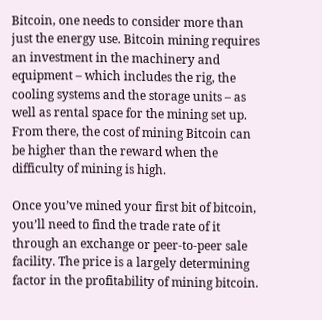Bitcoin, one needs to consider more than just the energy use. Bitcoin mining requires an investment in the machinery and equipment – which includes the rig, the cooling systems and the storage units – as well as rental space for the mining set up. From there, the cost of mining Bitcoin can be higher than the reward when the difficulty of mining is high.

Once you’ve mined your first bit of bitcoin, you’ll need to find the trade rate of it through an exchange or peer-to-peer sale facility. The price is a largely determining factor in the profitability of mining bitcoin.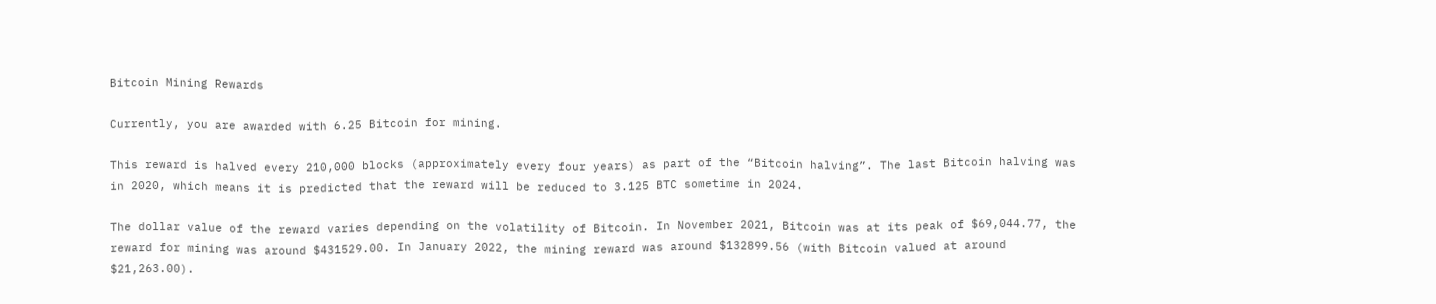Bitcoin Mining Rewards

Currently, you are awarded with 6.25 Bitcoin for mining.

This reward is halved every 210,000 blocks (approximately every four years) as part of the “Bitcoin halving”. The last Bitcoin halving was in 2020, which means it is predicted that the reward will be reduced to 3.125 BTC sometime in 2024.

The dollar value of the reward varies depending on the volatility of Bitcoin. In November 2021, Bitcoin was at its peak of $69,044.77, the reward for mining was around $431529.00. In January 2022, the mining reward was around $132899.56 (with Bitcoin valued at around $21,263.00).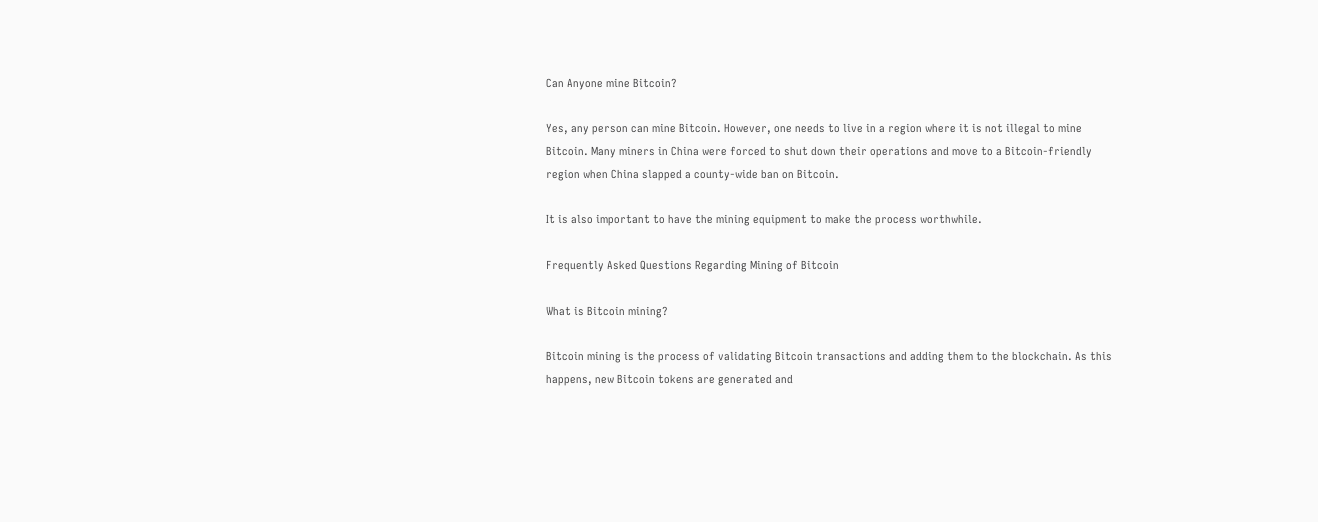Can Anyone mine Bitcoin?

Yes, any person can mine Bitcoin. However, one needs to live in a region where it is not illegal to mine Bitcoin. Many miners in China were forced to shut down their operations and move to a Bitcoin-friendly region when China slapped a county-wide ban on Bitcoin.

It is also important to have the mining equipment to make the process worthwhile.

Frequently Asked Questions Regarding Mining of Bitcoin

What is Bitcoin mining?

Bitcoin mining is the process of validating Bitcoin transactions and adding them to the blockchain. As this happens, new Bitcoin tokens are generated and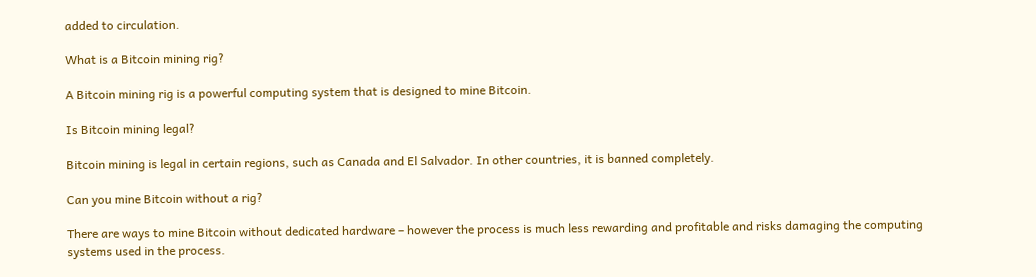added to circulation.

What is a Bitcoin mining rig?

A Bitcoin mining rig is a powerful computing system that is designed to mine Bitcoin.

Is Bitcoin mining legal?

Bitcoin mining is legal in certain regions, such as Canada and El Salvador. In other countries, it is banned completely.

Can you mine Bitcoin without a rig?

There are ways to mine Bitcoin without dedicated hardware – however the process is much less rewarding and profitable and risks damaging the computing systems used in the process.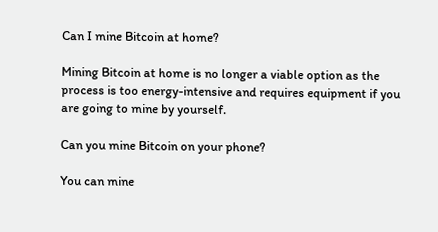Can I mine Bitcoin at home?

Mining Bitcoin at home is no longer a viable option as the process is too energy-intensive and requires equipment if you are going to mine by yourself.

Can you mine Bitcoin on your phone?

You can mine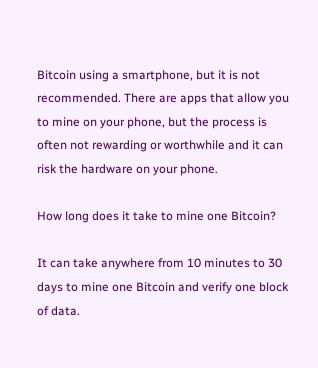Bitcoin using a smartphone, but it is not recommended. There are apps that allow you to mine on your phone, but the process is often not rewarding or worthwhile and it can risk the hardware on your phone.

How long does it take to mine one Bitcoin?

It can take anywhere from 10 minutes to 30 days to mine one Bitcoin and verify one block of data.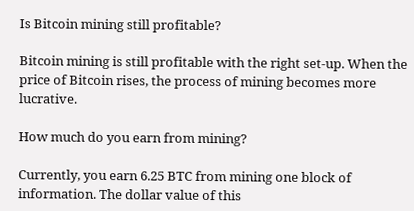Is Bitcoin mining still profitable?

Bitcoin mining is still profitable with the right set-up. When the price of Bitcoin rises, the process of mining becomes more lucrative.

How much do you earn from mining?

Currently, you earn 6.25 BTC from mining one block of information. The dollar value of this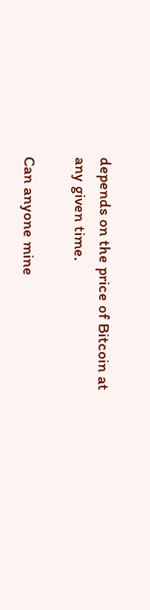depends on the price of Bitcoin at any given time.

Can anyone mine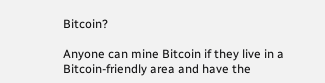Bitcoin?

Anyone can mine Bitcoin if they live in a Bitcoin-friendly area and have the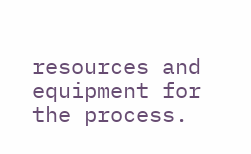resources and equipment for the process.